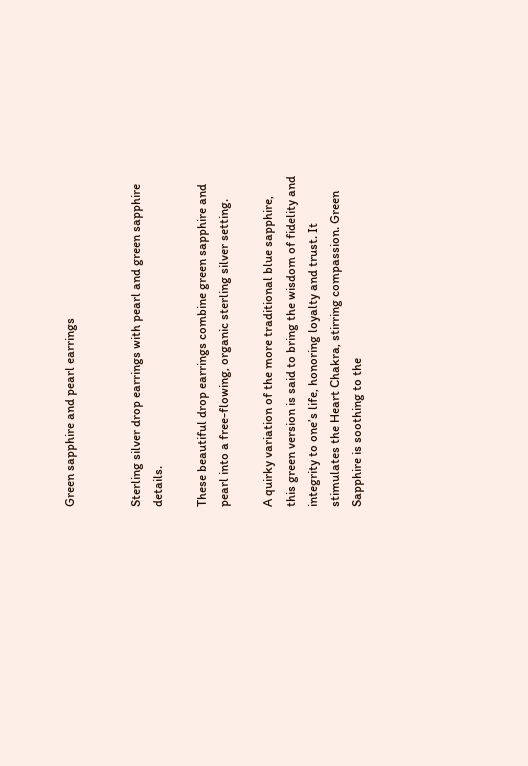Green sapphire and pearl earrings


Sterling silver drop earrings with pearl and green sapphire details.

These beautiful drop earrings combine green sapphire and pearl into a free-flowing, organic sterling silver setting.

A quirky variation of the more traditional blue sapphire, this green version is said to bring the wisdom of fidelity and integrity to one’s life, honoring loyalty and trust. It stimulates the Heart Chakra, stirring compassion. Green Sapphire is soothing to the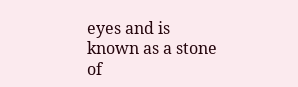eyes and is known as a stone of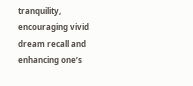tranquility, encouraging vivid dream recall and enhancing one’s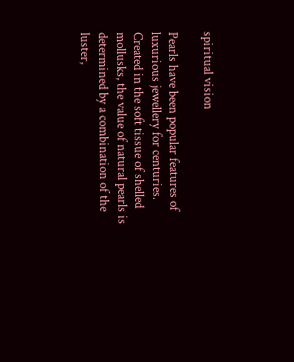spiritual vision

Pearls have been popular features of luxurious jewellery for centuries. Created in the soft tissue of shelled mollusks, the value of natural pearls is determined by a combination of the luster,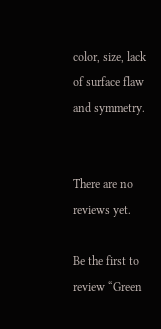color, size, lack of surface flaw and symmetry.


There are no reviews yet.

Be the first to review “Green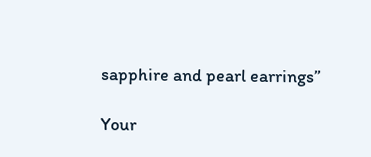sapphire and pearl earrings”

Your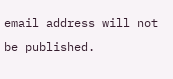email address will not be published.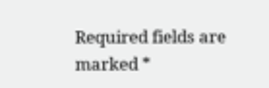Required fields are marked *